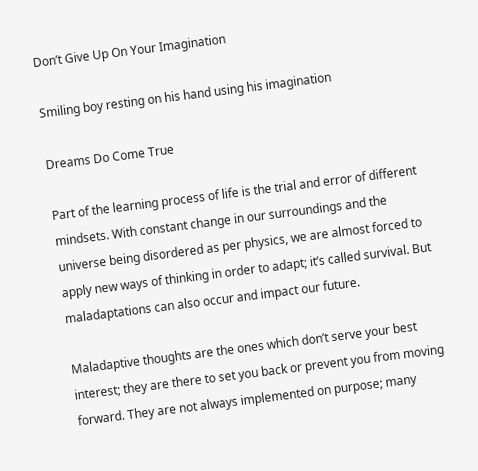Don’t Give Up On Your Imagination

Smiling boy resting on his hand using his imagination

Dreams Do Come True

Part of the learning process of life is the trial and error of different mindsets. With constant change in our surroundings and the universe being disordered as per physics, we are almost forced to apply new ways of thinking in order to adapt; it’s called survival. But maladaptations can also occur and impact our future.

Maladaptive thoughts are the ones which don’t serve your best interest; they are there to set you back or prevent you from moving forward. They are not always implemented on purpose; many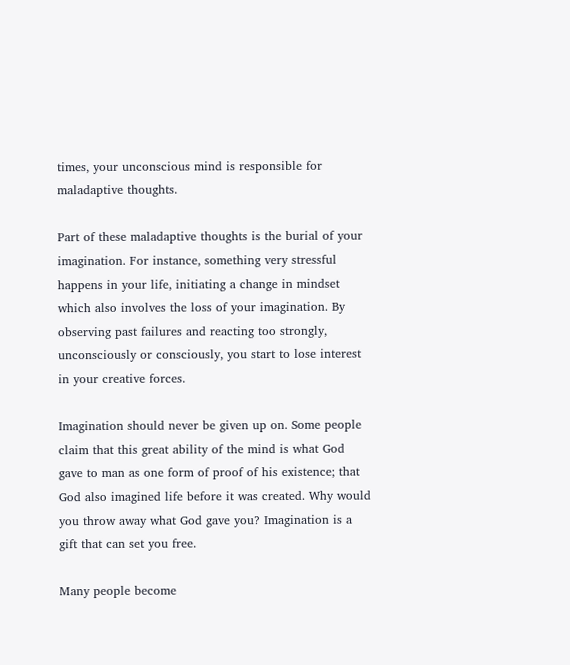times, your unconscious mind is responsible for maladaptive thoughts.

Part of these maladaptive thoughts is the burial of your imagination. For instance, something very stressful happens in your life, initiating a change in mindset which also involves the loss of your imagination. By observing past failures and reacting too strongly, unconsciously or consciously, you start to lose interest in your creative forces.

Imagination should never be given up on. Some people claim that this great ability of the mind is what God gave to man as one form of proof of his existence; that God also imagined life before it was created. Why would you throw away what God gave you? Imagination is a gift that can set you free.

Many people become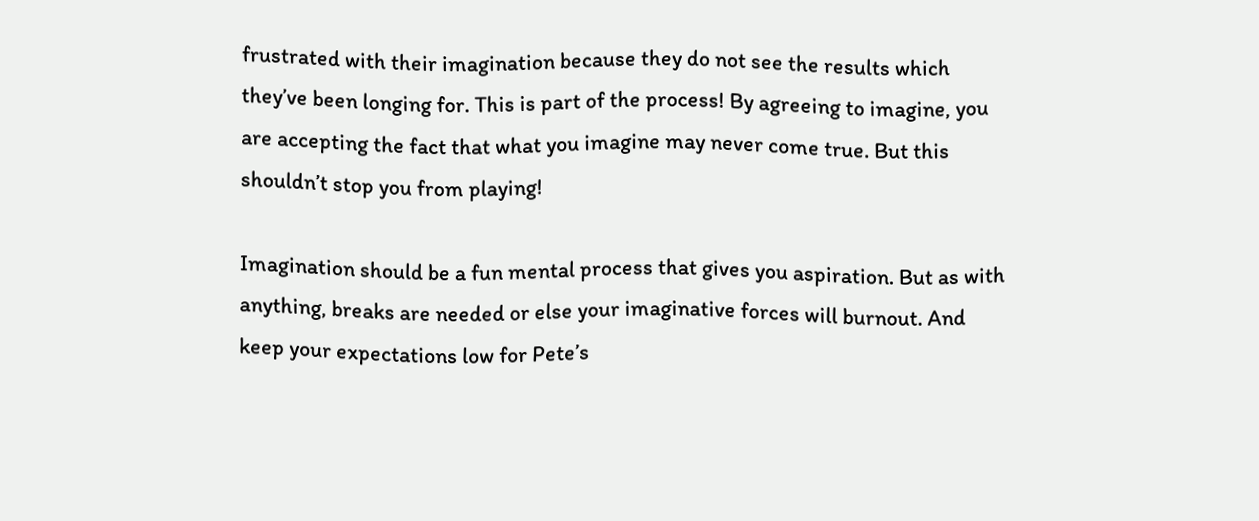frustrated with their imagination because they do not see the results which they’ve been longing for. This is part of the process! By agreeing to imagine, you are accepting the fact that what you imagine may never come true. But this shouldn’t stop you from playing!

Imagination should be a fun mental process that gives you aspiration. But as with anything, breaks are needed or else your imaginative forces will burnout. And keep your expectations low for Pete’s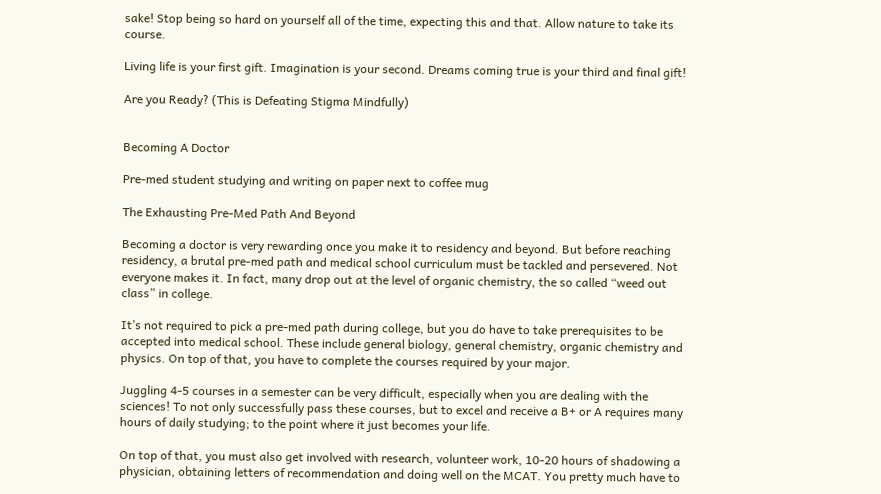sake! Stop being so hard on yourself all of the time, expecting this and that. Allow nature to take its course.

Living life is your first gift. Imagination is your second. Dreams coming true is your third and final gift!

Are you Ready? (This is Defeating Stigma Mindfully)


Becoming A Doctor

Pre-med student studying and writing on paper next to coffee mug

The Exhausting Pre-Med Path And Beyond

Becoming a doctor is very rewarding once you make it to residency and beyond. But before reaching residency, a brutal pre-med path and medical school curriculum must be tackled and persevered. Not everyone makes it. In fact, many drop out at the level of organic chemistry, the so called “weed out class” in college.

It’s not required to pick a pre-med path during college, but you do have to take prerequisites to be accepted into medical school. These include general biology, general chemistry, organic chemistry and physics. On top of that, you have to complete the courses required by your major.

Juggling 4-5 courses in a semester can be very difficult, especially when you are dealing with the sciences! To not only successfully pass these courses, but to excel and receive a B+ or A requires many hours of daily studying; to the point where it just becomes your life.

On top of that, you must also get involved with research, volunteer work, 10-20 hours of shadowing a physician, obtaining letters of recommendation and doing well on the MCAT. You pretty much have to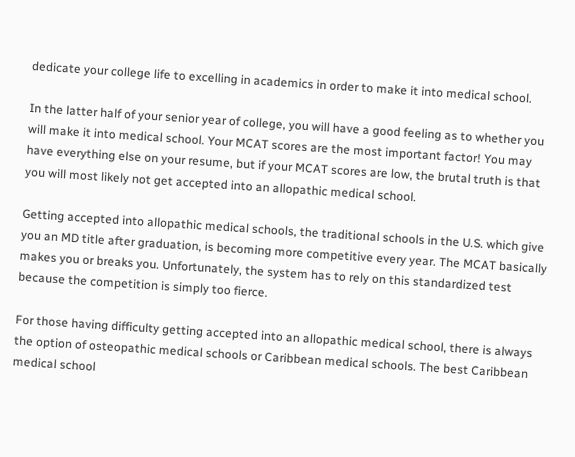dedicate your college life to excelling in academics in order to make it into medical school.

In the latter half of your senior year of college, you will have a good feeling as to whether you will make it into medical school. Your MCAT scores are the most important factor! You may have everything else on your resume, but if your MCAT scores are low, the brutal truth is that you will most likely not get accepted into an allopathic medical school.

Getting accepted into allopathic medical schools, the traditional schools in the U.S. which give you an MD title after graduation, is becoming more competitive every year. The MCAT basically makes you or breaks you. Unfortunately, the system has to rely on this standardized test because the competition is simply too fierce.

For those having difficulty getting accepted into an allopathic medical school, there is always the option of osteopathic medical schools or Caribbean medical schools. The best Caribbean medical school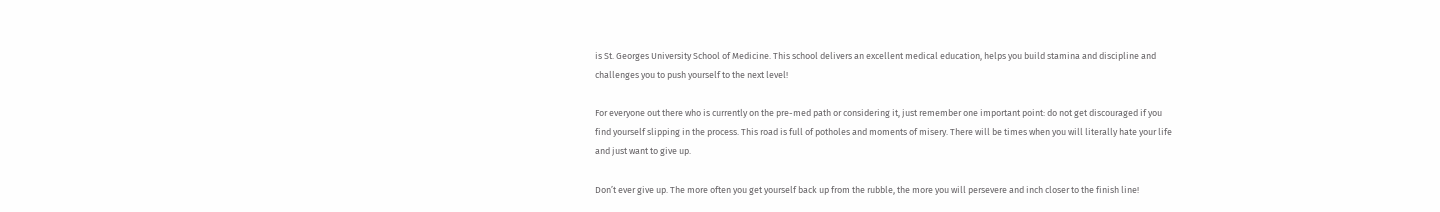is St. Georges University School of Medicine. This school delivers an excellent medical education, helps you build stamina and discipline and challenges you to push yourself to the next level!

For everyone out there who is currently on the pre-med path or considering it, just remember one important point: do not get discouraged if you find yourself slipping in the process. This road is full of potholes and moments of misery. There will be times when you will literally hate your life and just want to give up.

Don’t ever give up. The more often you get yourself back up from the rubble, the more you will persevere and inch closer to the finish line!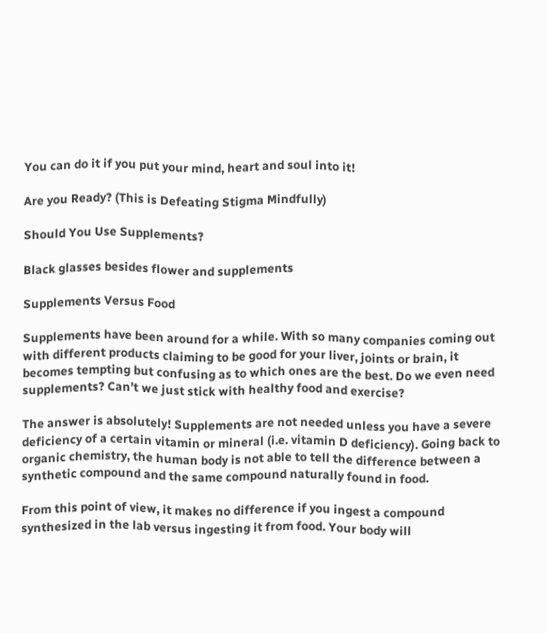You can do it if you put your mind, heart and soul into it!

Are you Ready? (This is Defeating Stigma Mindfully)

Should You Use Supplements?

Black glasses besides flower and supplements

Supplements Versus Food

Supplements have been around for a while. With so many companies coming out with different products claiming to be good for your liver, joints or brain, it becomes tempting but confusing as to which ones are the best. Do we even need supplements? Can’t we just stick with healthy food and exercise?

The answer is absolutely! Supplements are not needed unless you have a severe deficiency of a certain vitamin or mineral (i.e. vitamin D deficiency). Going back to organic chemistry, the human body is not able to tell the difference between a synthetic compound and the same compound naturally found in food.

From this point of view, it makes no difference if you ingest a compound synthesized in the lab versus ingesting it from food. Your body will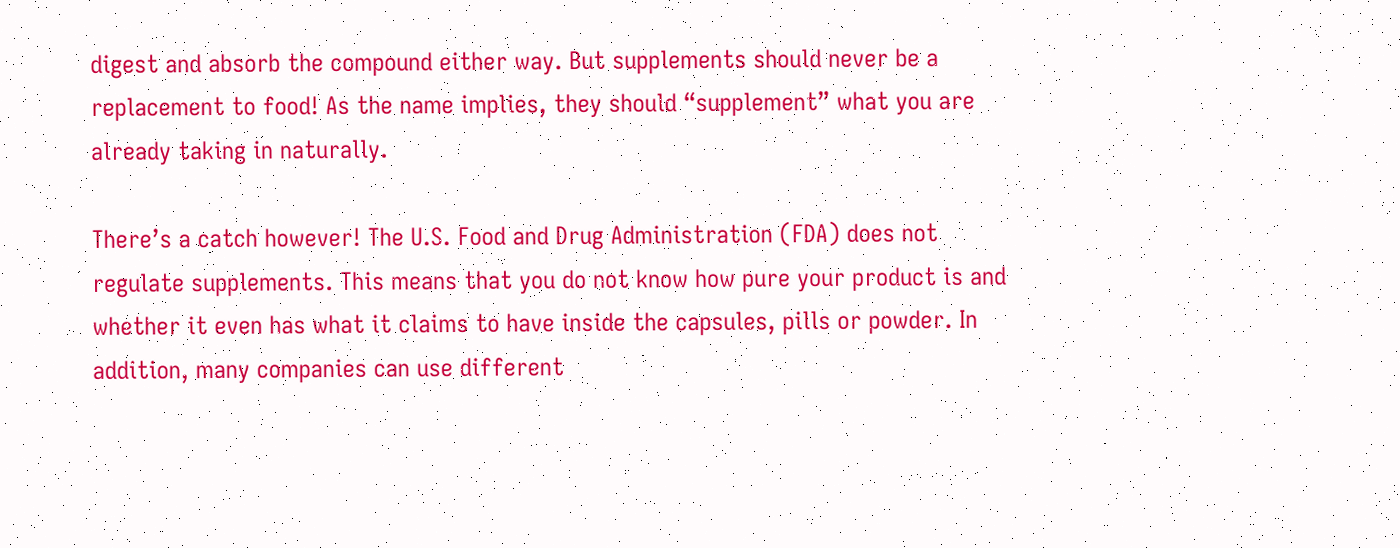digest and absorb the compound either way. But supplements should never be a replacement to food! As the name implies, they should “supplement” what you are already taking in naturally.

There’s a catch however! The U.S. Food and Drug Administration (FDA) does not regulate supplements. This means that you do not know how pure your product is and whether it even has what it claims to have inside the capsules, pills or powder. In addition, many companies can use different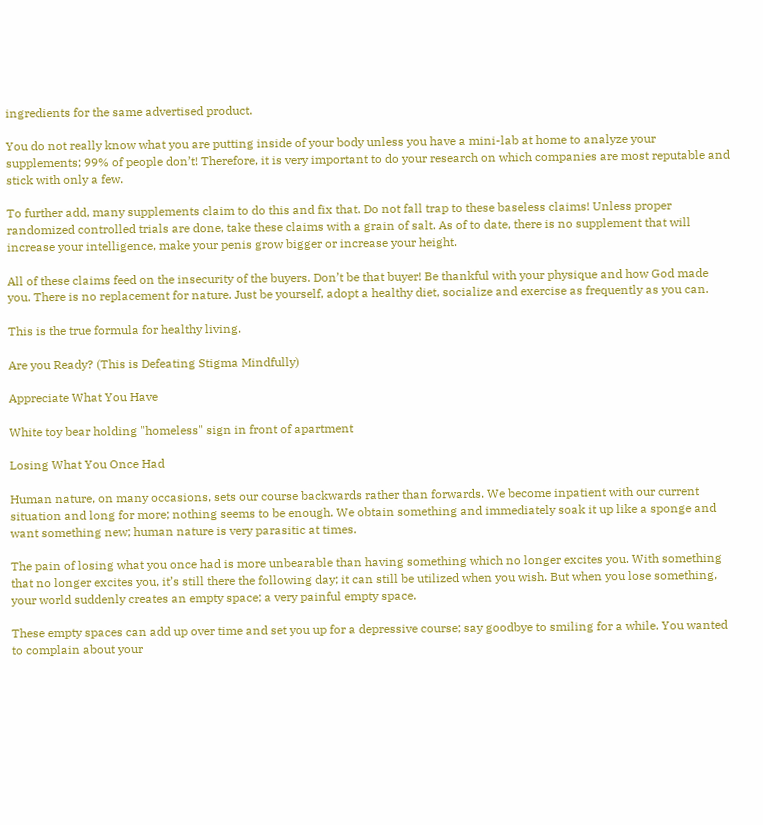ingredients for the same advertised product.

You do not really know what you are putting inside of your body unless you have a mini-lab at home to analyze your supplements; 99% of people don’t! Therefore, it is very important to do your research on which companies are most reputable and stick with only a few.

To further add, many supplements claim to do this and fix that. Do not fall trap to these baseless claims! Unless proper randomized controlled trials are done, take these claims with a grain of salt. As of to date, there is no supplement that will increase your intelligence, make your penis grow bigger or increase your height.

All of these claims feed on the insecurity of the buyers. Don’t be that buyer! Be thankful with your physique and how God made you. There is no replacement for nature. Just be yourself, adopt a healthy diet, socialize and exercise as frequently as you can.

This is the true formula for healthy living.

Are you Ready? (This is Defeating Stigma Mindfully)

Appreciate What You Have

White toy bear holding "homeless" sign in front of apartment

Losing What You Once Had

Human nature, on many occasions, sets our course backwards rather than forwards. We become inpatient with our current situation and long for more; nothing seems to be enough. We obtain something and immediately soak it up like a sponge and want something new; human nature is very parasitic at times.

The pain of losing what you once had is more unbearable than having something which no longer excites you. With something that no longer excites you, it’s still there the following day; it can still be utilized when you wish. But when you lose something, your world suddenly creates an empty space; a very painful empty space.

These empty spaces can add up over time and set you up for a depressive course; say goodbye to smiling for a while. You wanted to complain about your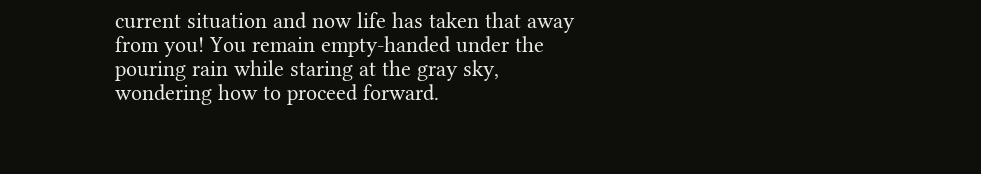current situation and now life has taken that away from you! You remain empty-handed under the pouring rain while staring at the gray sky, wondering how to proceed forward.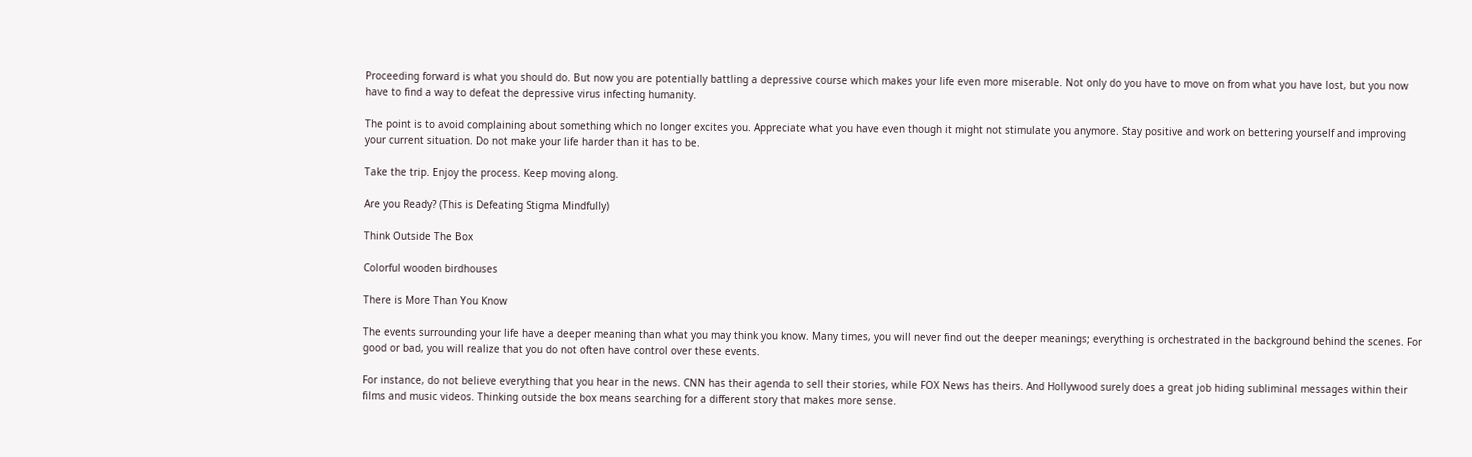Proceeding forward is what you should do. But now you are potentially battling a depressive course which makes your life even more miserable. Not only do you have to move on from what you have lost, but you now have to find a way to defeat the depressive virus infecting humanity.

The point is to avoid complaining about something which no longer excites you. Appreciate what you have even though it might not stimulate you anymore. Stay positive and work on bettering yourself and improving your current situation. Do not make your life harder than it has to be.

Take the trip. Enjoy the process. Keep moving along.

Are you Ready? (This is Defeating Stigma Mindfully)

Think Outside The Box

Colorful wooden birdhouses

There is More Than You Know

The events surrounding your life have a deeper meaning than what you may think you know. Many times, you will never find out the deeper meanings; everything is orchestrated in the background behind the scenes. For good or bad, you will realize that you do not often have control over these events.

For instance, do not believe everything that you hear in the news. CNN has their agenda to sell their stories, while FOX News has theirs. And Hollywood surely does a great job hiding subliminal messages within their films and music videos. Thinking outside the box means searching for a different story that makes more sense.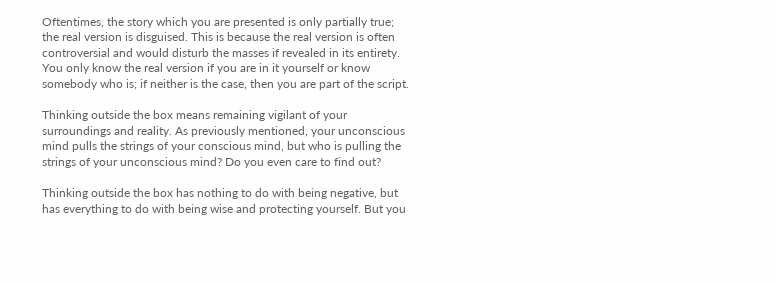Oftentimes, the story which you are presented is only partially true; the real version is disguised. This is because the real version is often controversial and would disturb the masses if revealed in its entirety. You only know the real version if you are in it yourself or know somebody who is; if neither is the case, then you are part of the script.

Thinking outside the box means remaining vigilant of your surroundings and reality. As previously mentioned, your unconscious mind pulls the strings of your conscious mind, but who is pulling the strings of your unconscious mind? Do you even care to find out?

Thinking outside the box has nothing to do with being negative, but has everything to do with being wise and protecting yourself. But you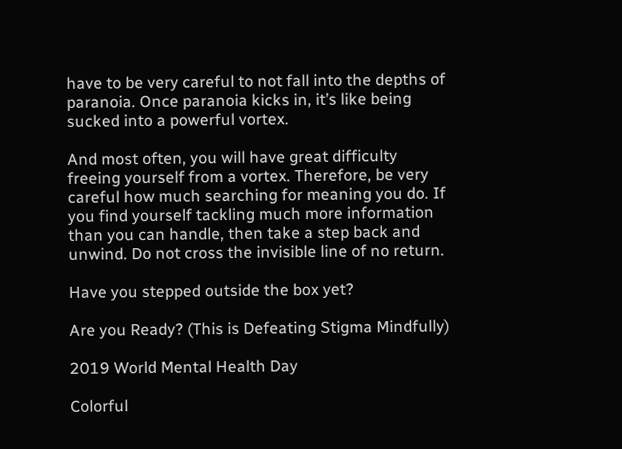have to be very careful to not fall into the depths of paranoia. Once paranoia kicks in, it’s like being sucked into a powerful vortex.

And most often, you will have great difficulty freeing yourself from a vortex. Therefore, be very careful how much searching for meaning you do. If you find yourself tackling much more information than you can handle, then take a step back and unwind. Do not cross the invisible line of no return.

Have you stepped outside the box yet?

Are you Ready? (This is Defeating Stigma Mindfully)

2019 World Mental Health Day

Colorful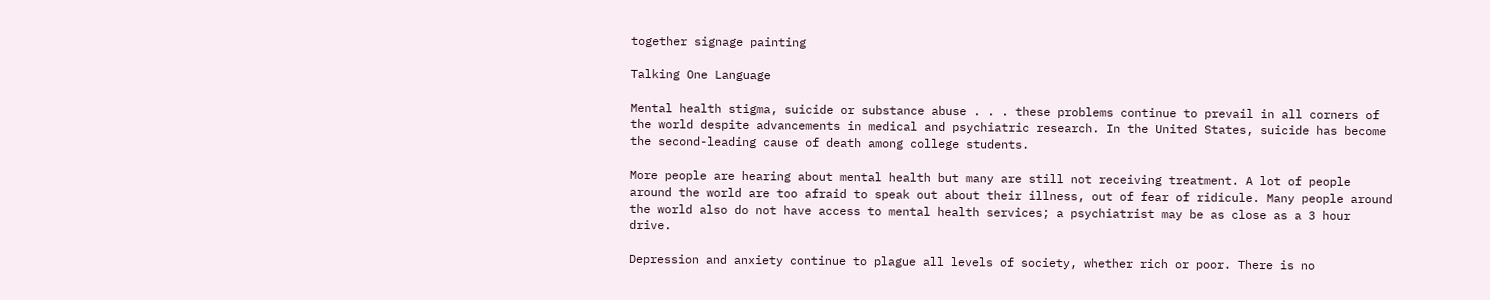together signage painting

Talking One Language

Mental health stigma, suicide or substance abuse . . . these problems continue to prevail in all corners of the world despite advancements in medical and psychiatric research. In the United States, suicide has become the second-leading cause of death among college students.

More people are hearing about mental health but many are still not receiving treatment. A lot of people around the world are too afraid to speak out about their illness, out of fear of ridicule. Many people around the world also do not have access to mental health services; a psychiatrist may be as close as a 3 hour drive.

Depression and anxiety continue to plague all levels of society, whether rich or poor. There is no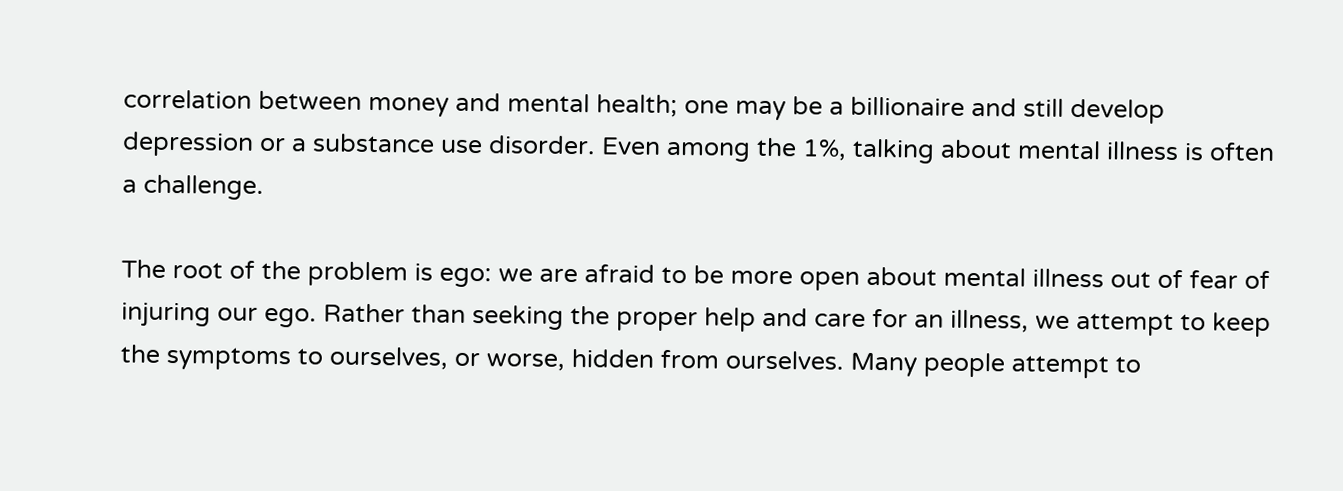correlation between money and mental health; one may be a billionaire and still develop depression or a substance use disorder. Even among the 1%, talking about mental illness is often a challenge.

The root of the problem is ego: we are afraid to be more open about mental illness out of fear of injuring our ego. Rather than seeking the proper help and care for an illness, we attempt to keep the symptoms to ourselves, or worse, hidden from ourselves. Many people attempt to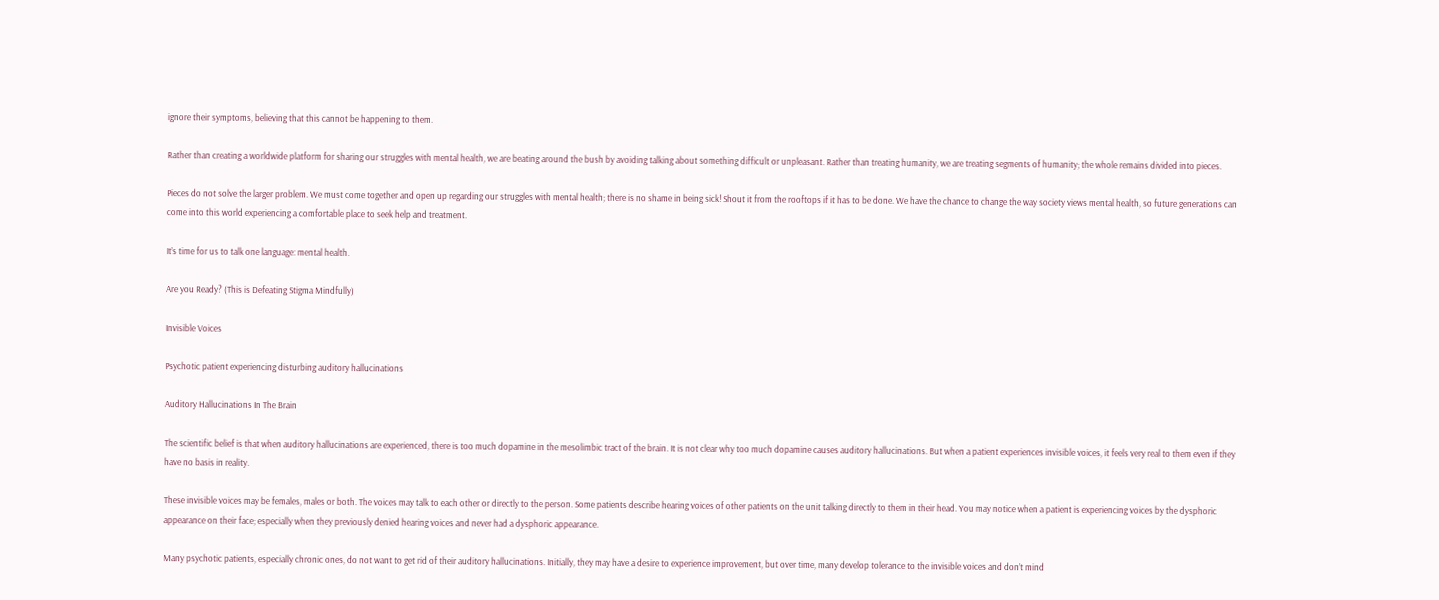ignore their symptoms, believing that this cannot be happening to them.

Rather than creating a worldwide platform for sharing our struggles with mental health, we are beating around the bush by avoiding talking about something difficult or unpleasant. Rather than treating humanity, we are treating segments of humanity; the whole remains divided into pieces.

Pieces do not solve the larger problem. We must come together and open up regarding our struggles with mental health; there is no shame in being sick! Shout it from the rooftops if it has to be done. We have the chance to change the way society views mental health, so future generations can come into this world experiencing a comfortable place to seek help and treatment.

It’s time for us to talk one language: mental health.

Are you Ready? (This is Defeating Stigma Mindfully)

Invisible Voices

Psychotic patient experiencing disturbing auditory hallucinations

Auditory Hallucinations In The Brain

The scientific belief is that when auditory hallucinations are experienced, there is too much dopamine in the mesolimbic tract of the brain. It is not clear why too much dopamine causes auditory hallucinations. But when a patient experiences invisible voices, it feels very real to them even if they have no basis in reality.

These invisible voices may be females, males or both. The voices may talk to each other or directly to the person. Some patients describe hearing voices of other patients on the unit talking directly to them in their head. You may notice when a patient is experiencing voices by the dysphoric appearance on their face; especially when they previously denied hearing voices and never had a dysphoric appearance.

Many psychotic patients, especially chronic ones, do not want to get rid of their auditory hallucinations. Initially, they may have a desire to experience improvement, but over time, many develop tolerance to the invisible voices and don’t mind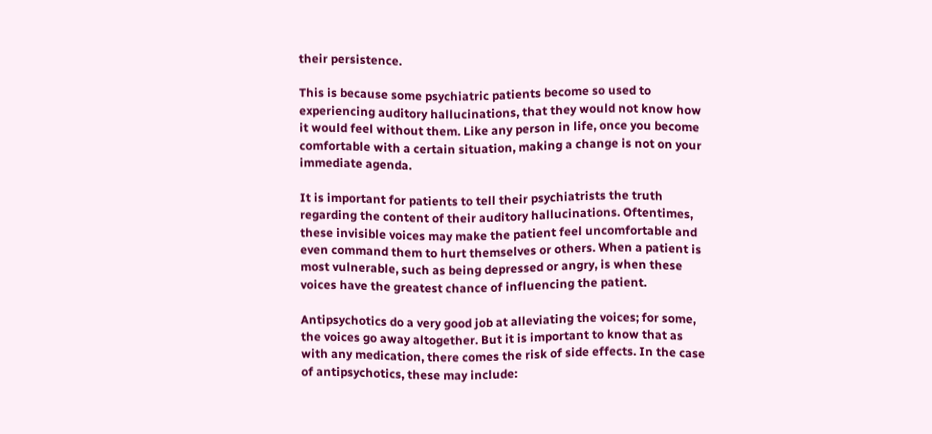their persistence.

This is because some psychiatric patients become so used to experiencing auditory hallucinations, that they would not know how it would feel without them. Like any person in life, once you become comfortable with a certain situation, making a change is not on your immediate agenda.

It is important for patients to tell their psychiatrists the truth regarding the content of their auditory hallucinations. Oftentimes, these invisible voices may make the patient feel uncomfortable and even command them to hurt themselves or others. When a patient is most vulnerable, such as being depressed or angry, is when these voices have the greatest chance of influencing the patient.

Antipsychotics do a very good job at alleviating the voices; for some, the voices go away altogether. But it is important to know that as with any medication, there comes the risk of side effects. In the case of antipsychotics, these may include: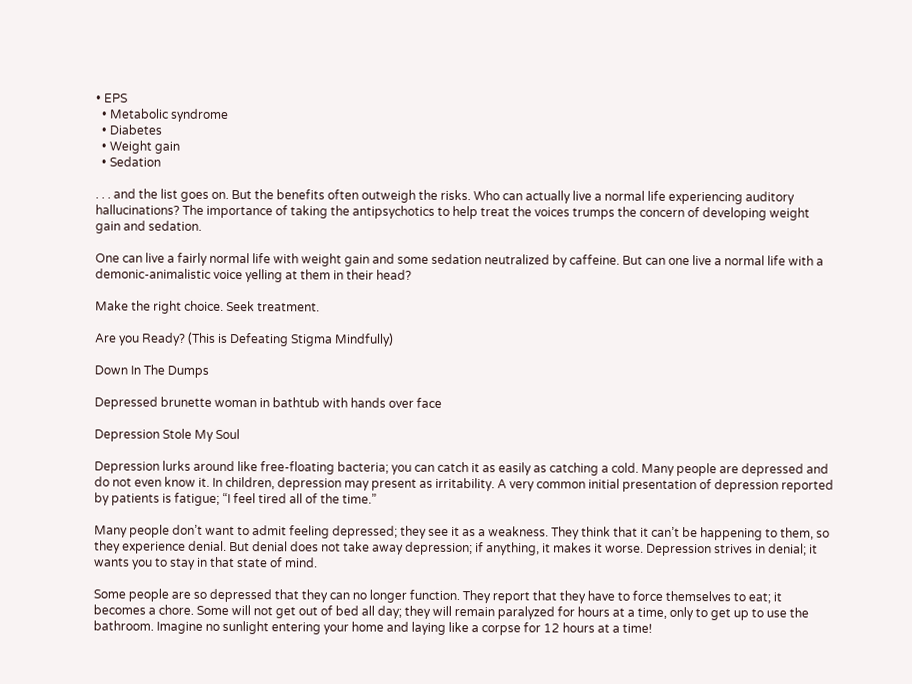• EPS
  • Metabolic syndrome
  • Diabetes
  • Weight gain
  • Sedation

. . . and the list goes on. But the benefits often outweigh the risks. Who can actually live a normal life experiencing auditory hallucinations? The importance of taking the antipsychotics to help treat the voices trumps the concern of developing weight gain and sedation.

One can live a fairly normal life with weight gain and some sedation neutralized by caffeine. But can one live a normal life with a demonic-animalistic voice yelling at them in their head?

Make the right choice. Seek treatment.

Are you Ready? (This is Defeating Stigma Mindfully)

Down In The Dumps

Depressed brunette woman in bathtub with hands over face

Depression Stole My Soul

Depression lurks around like free-floating bacteria; you can catch it as easily as catching a cold. Many people are depressed and do not even know it. In children, depression may present as irritability. A very common initial presentation of depression reported by patients is fatigue; “I feel tired all of the time.”

Many people don’t want to admit feeling depressed; they see it as a weakness. They think that it can’t be happening to them, so they experience denial. But denial does not take away depression; if anything, it makes it worse. Depression strives in denial; it wants you to stay in that state of mind.

Some people are so depressed that they can no longer function. They report that they have to force themselves to eat; it becomes a chore. Some will not get out of bed all day; they will remain paralyzed for hours at a time, only to get up to use the bathroom. Imagine no sunlight entering your home and laying like a corpse for 12 hours at a time!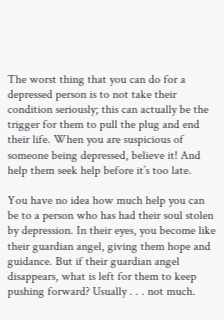The worst thing that you can do for a depressed person is to not take their condition seriously; this can actually be the trigger for them to pull the plug and end their life. When you are suspicious of someone being depressed, believe it! And help them seek help before it’s too late.

You have no idea how much help you can be to a person who has had their soul stolen by depression. In their eyes, you become like their guardian angel, giving them hope and guidance. But if their guardian angel disappears, what is left for them to keep pushing forward? Usually . . . not much.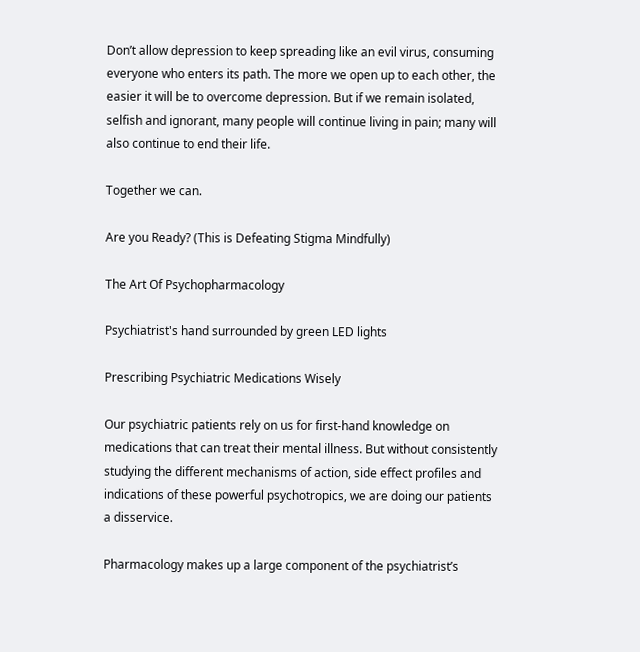Don’t allow depression to keep spreading like an evil virus, consuming everyone who enters its path. The more we open up to each other, the easier it will be to overcome depression. But if we remain isolated, selfish and ignorant, many people will continue living in pain; many will also continue to end their life.

Together we can.

Are you Ready? (This is Defeating Stigma Mindfully)

The Art Of Psychopharmacology

Psychiatrist's hand surrounded by green LED lights

Prescribing Psychiatric Medications Wisely

Our psychiatric patients rely on us for first-hand knowledge on medications that can treat their mental illness. But without consistently studying the different mechanisms of action, side effect profiles and indications of these powerful psychotropics, we are doing our patients a disservice.

Pharmacology makes up a large component of the psychiatrist’s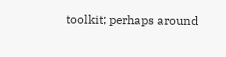toolkit; perhaps around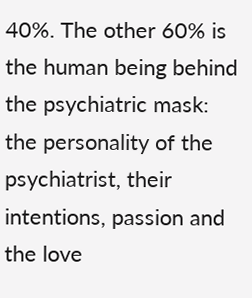40%. The other 60% is the human being behind the psychiatric mask: the personality of the psychiatrist, their intentions, passion and the love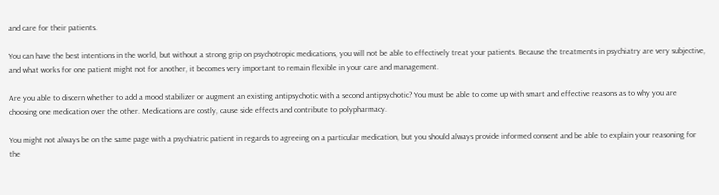and care for their patients.

You can have the best intentions in the world, but without a strong grip on psychotropic medications, you will not be able to effectively treat your patients. Because the treatments in psychiatry are very subjective, and what works for one patient might not for another, it becomes very important to remain flexible in your care and management.

Are you able to discern whether to add a mood stabilizer or augment an existing antipsychotic with a second antipsychotic? You must be able to come up with smart and effective reasons as to why you are choosing one medication over the other. Medications are costly, cause side effects and contribute to polypharmacy.

You might not always be on the same page with a psychiatric patient in regards to agreeing on a particular medication, but you should always provide informed consent and be able to explain your reasoning for the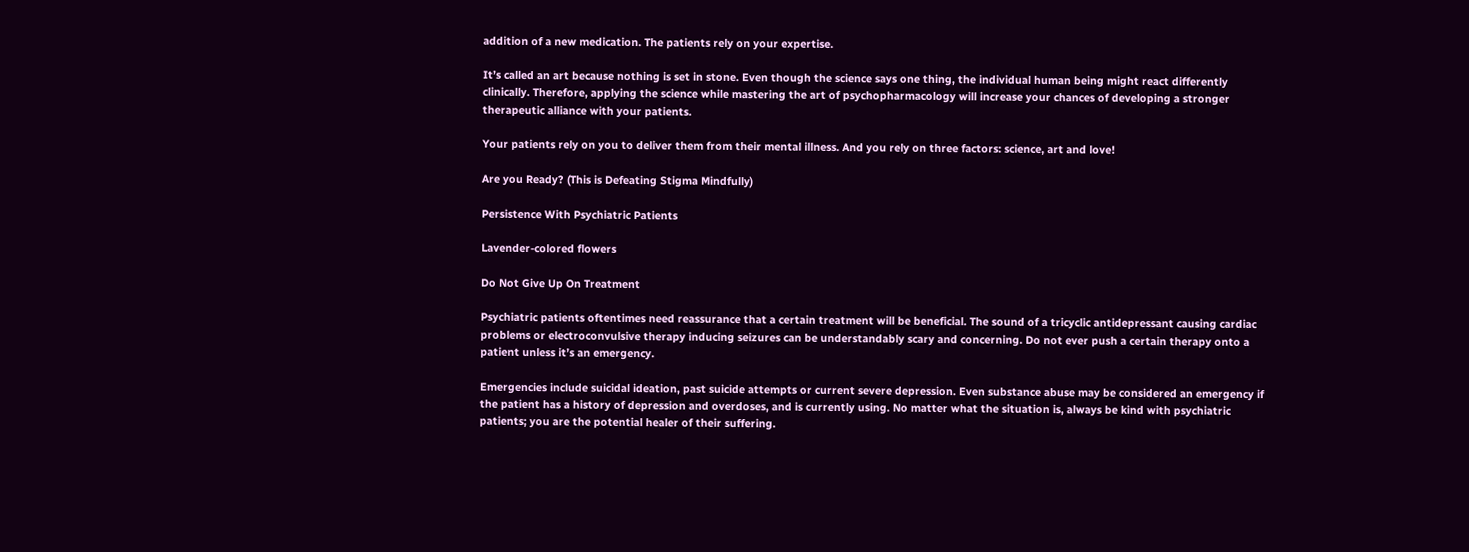addition of a new medication. The patients rely on your expertise.

It’s called an art because nothing is set in stone. Even though the science says one thing, the individual human being might react differently clinically. Therefore, applying the science while mastering the art of psychopharmacology will increase your chances of developing a stronger therapeutic alliance with your patients.

Your patients rely on you to deliver them from their mental illness. And you rely on three factors: science, art and love!

Are you Ready? (This is Defeating Stigma Mindfully)

Persistence With Psychiatric Patients

Lavender-colored flowers

Do Not Give Up On Treatment

Psychiatric patients oftentimes need reassurance that a certain treatment will be beneficial. The sound of a tricyclic antidepressant causing cardiac problems or electroconvulsive therapy inducing seizures can be understandably scary and concerning. Do not ever push a certain therapy onto a patient unless it’s an emergency.

Emergencies include suicidal ideation, past suicide attempts or current severe depression. Even substance abuse may be considered an emergency if the patient has a history of depression and overdoses, and is currently using. No matter what the situation is, always be kind with psychiatric patients; you are the potential healer of their suffering.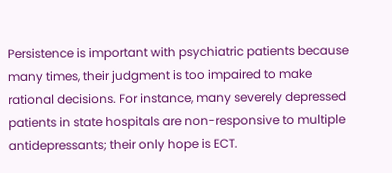Persistence is important with psychiatric patients because many times, their judgment is too impaired to make rational decisions. For instance, many severely depressed patients in state hospitals are non-responsive to multiple antidepressants; their only hope is ECT.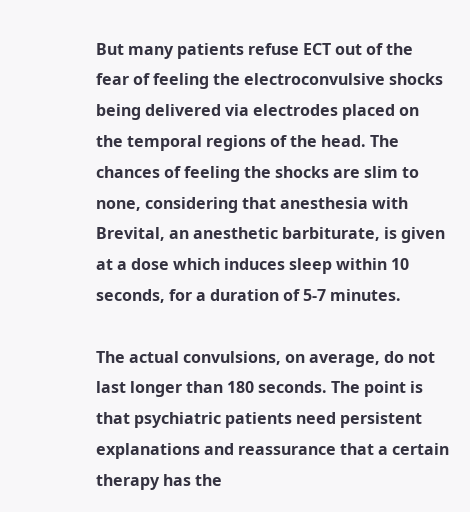But many patients refuse ECT out of the fear of feeling the electroconvulsive shocks being delivered via electrodes placed on the temporal regions of the head. The chances of feeling the shocks are slim to none, considering that anesthesia with Brevital, an anesthetic barbiturate, is given at a dose which induces sleep within 10 seconds, for a duration of 5-7 minutes.

The actual convulsions, on average, do not last longer than 180 seconds. The point is that psychiatric patients need persistent explanations and reassurance that a certain therapy has the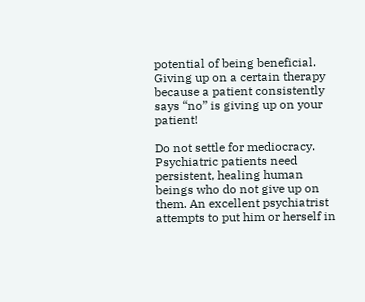potential of being beneficial. Giving up on a certain therapy because a patient consistently says “no” is giving up on your patient!

Do not settle for mediocracy. Psychiatric patients need persistent, healing human beings who do not give up on them. An excellent psychiatrist attempts to put him or herself in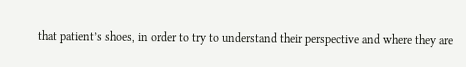that patient’s shoes, in order to try to understand their perspective and where they are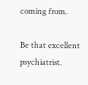coming from.

Be that excellent psychiatrist.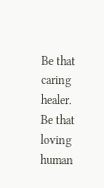Be that caring healer. Be that loving human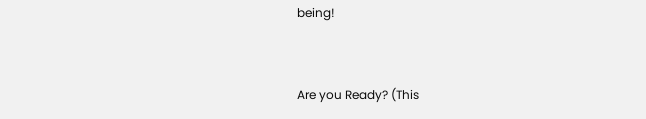being!


Are you Ready? (This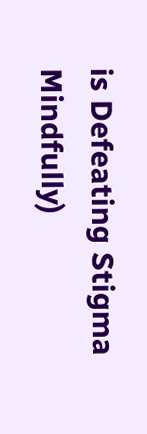is Defeating Stigma Mindfully)